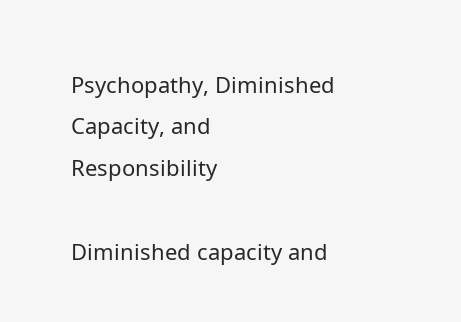Psychopathy, Diminished Capacity, and Responsibility

Diminished capacity and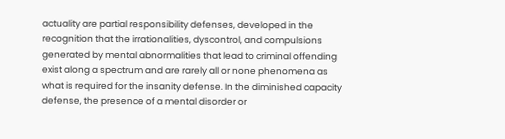actuality are partial responsibility defenses, developed in the recognition that the irrationalities, dyscontrol, and compulsions generated by mental abnormalities that lead to criminal offending exist along a spectrum and are rarely all or none phenomena as what is required for the insanity defense. In the diminished capacity defense, the presence of a mental disorder or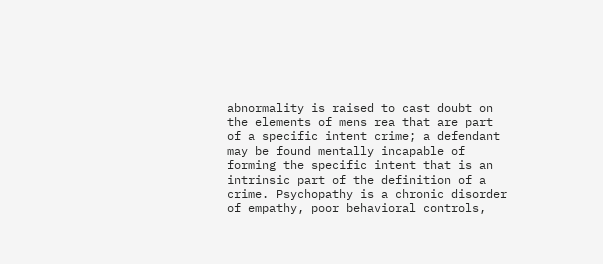abnormality is raised to cast doubt on the elements of mens rea that are part of a specific intent crime; a defendant may be found mentally incapable of forming the specific intent that is an intrinsic part of the definition of a crime. Psychopathy is a chronic disorder of empathy, poor behavioral controls,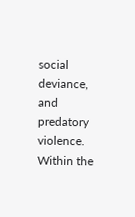social deviance, and predatory violence. Within the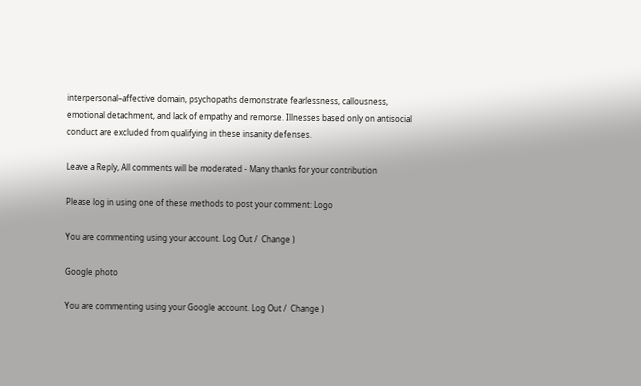interpersonal–affective domain, psychopaths demonstrate fearlessness, callousness, emotional detachment, and lack of empathy and remorse. Illnesses based only on antisocial conduct are excluded from qualifying in these insanity defenses.

Leave a Reply, All comments will be moderated - Many thanks for your contribution

Please log in using one of these methods to post your comment: Logo

You are commenting using your account. Log Out /  Change )

Google photo

You are commenting using your Google account. Log Out /  Change )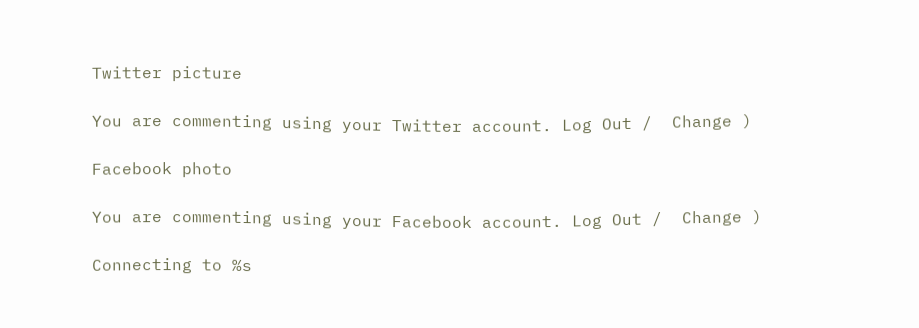Twitter picture

You are commenting using your Twitter account. Log Out /  Change )

Facebook photo

You are commenting using your Facebook account. Log Out /  Change )

Connecting to %s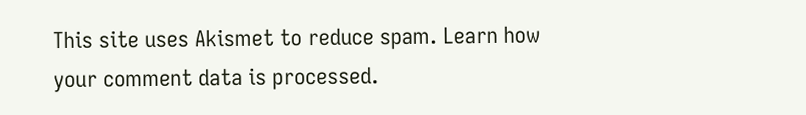This site uses Akismet to reduce spam. Learn how your comment data is processed.